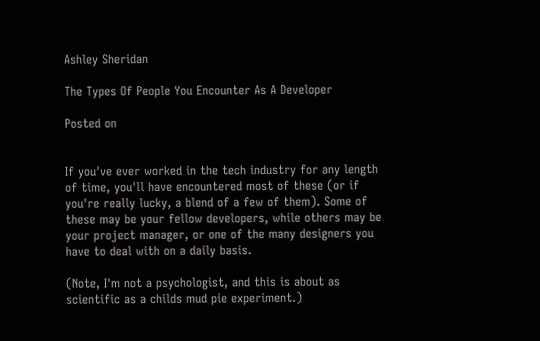Ashley Sheridan

The Types Of People You Encounter As A Developer

Posted on


If you've ever worked in the tech industry for any length of time, you'll have encountered most of these (or if you're really lucky, a blend of a few of them). Some of these may be your fellow developers, while others may be your project manager, or one of the many designers you have to deal with on a daily basis.

(Note, I'm not a psychologist, and this is about as scientific as a childs mud pie experiment.)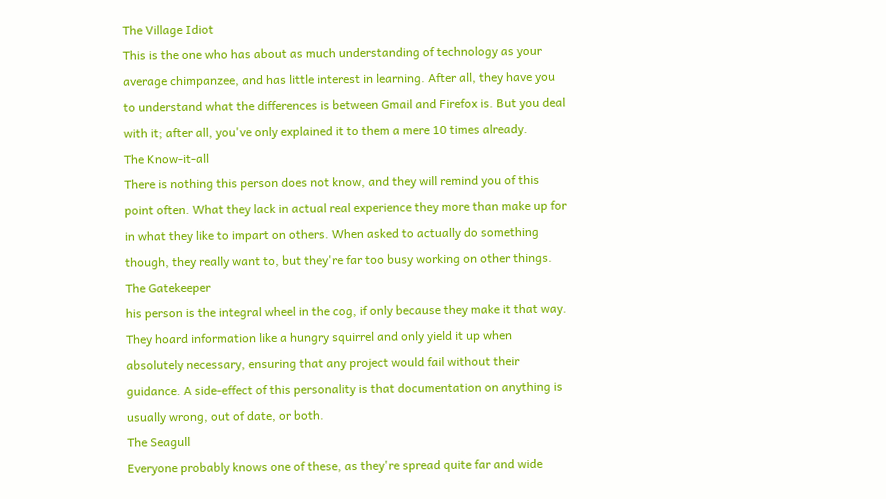The Village Idiot
This is the one who has about as much understanding of technology as your average chimpanzee, and has little interest in learning. After all, they have you to understand what the differences is between Gmail and Firefox is. But you deal with it; after all, you've only explained it to them a mere 10 times already.
The Know-it-all
There is nothing this person does not know, and they will remind you of this point often. What they lack in actual real experience they more than make up for in what they like to impart on others. When asked to actually do something though, they really want to, but they're far too busy working on other things.
The Gatekeeper
his person is the integral wheel in the cog, if only because they make it that way. They hoard information like a hungry squirrel and only yield it up when absolutely necessary, ensuring that any project would fail without their guidance. A side-effect of this personality is that documentation on anything is usually wrong, out of date, or both.
The Seagull
Everyone probably knows one of these, as they're spread quite far and wide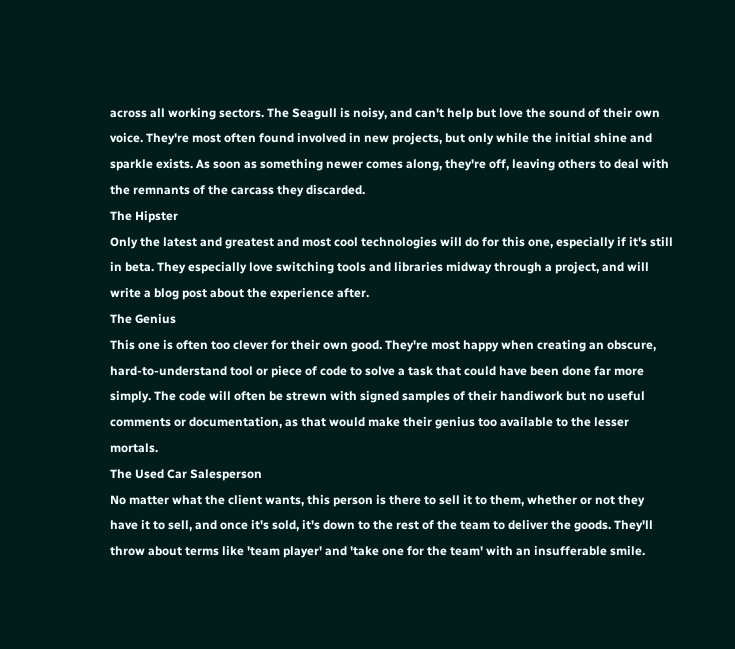across all working sectors. The Seagull is noisy, and can't help but love the sound of their own voice. They're most often found involved in new projects, but only while the initial shine and sparkle exists. As soon as something newer comes along, they're off, leaving others to deal with the remnants of the carcass they discarded.
The Hipster
Only the latest and greatest and most cool technologies will do for this one, especially if it's still in beta. They especially love switching tools and libraries midway through a project, and will write a blog post about the experience after.
The Genius
This one is often too clever for their own good. They're most happy when creating an obscure, hard-to-understand tool or piece of code to solve a task that could have been done far more simply. The code will often be strewn with signed samples of their handiwork but no useful comments or documentation, as that would make their genius too available to the lesser mortals.
The Used Car Salesperson
No matter what the client wants, this person is there to sell it to them, whether or not they have it to sell, and once it's sold, it's down to the rest of the team to deliver the goods. They'll throw about terms like 'team player' and 'take one for the team' with an insufferable smile.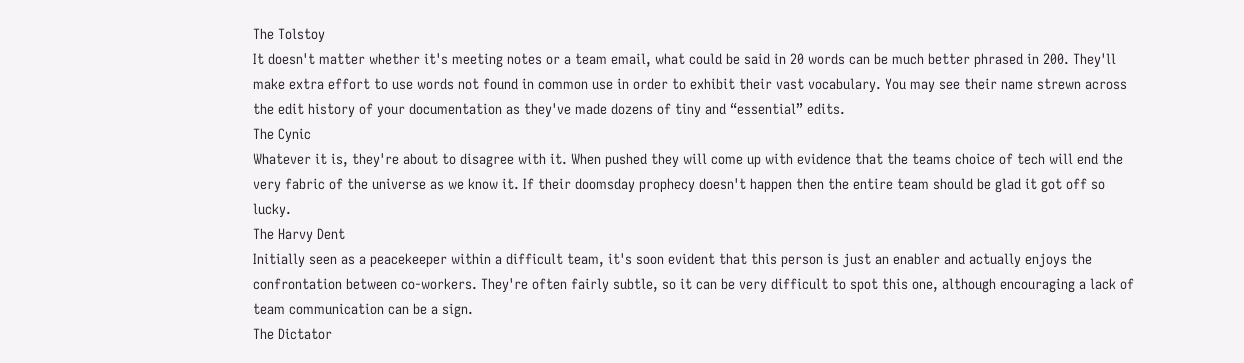The Tolstoy
It doesn't matter whether it's meeting notes or a team email, what could be said in 20 words can be much better phrased in 200. They'll make extra effort to use words not found in common use in order to exhibit their vast vocabulary. You may see their name strewn across the edit history of your documentation as they've made dozens of tiny and “essential” edits.
The Cynic
Whatever it is, they're about to disagree with it. When pushed they will come up with evidence that the teams choice of tech will end the very fabric of the universe as we know it. If their doomsday prophecy doesn't happen then the entire team should be glad it got off so lucky.
The Harvy Dent
Initially seen as a peacekeeper within a difficult team, it's soon evident that this person is just an enabler and actually enjoys the confrontation between co-workers. They're often fairly subtle, so it can be very difficult to spot this one, although encouraging a lack of team communication can be a sign.
The Dictator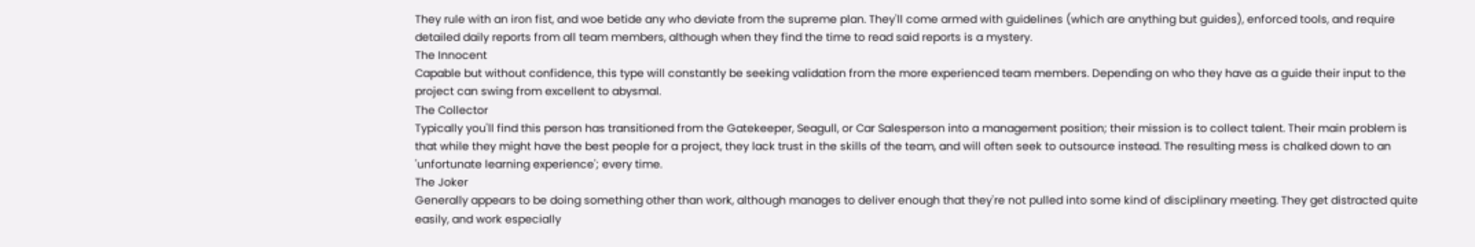They rule with an iron fist, and woe betide any who deviate from the supreme plan. They'll come armed with guidelines (which are anything but guides), enforced tools, and require detailed daily reports from all team members, although when they find the time to read said reports is a mystery.
The Innocent
Capable but without confidence, this type will constantly be seeking validation from the more experienced team members. Depending on who they have as a guide their input to the project can swing from excellent to abysmal.
The Collector
Typically you'll find this person has transitioned from the Gatekeeper, Seagull, or Car Salesperson into a management position; their mission is to collect talent. Their main problem is that while they might have the best people for a project, they lack trust in the skills of the team, and will often seek to outsource instead. The resulting mess is chalked down to an 'unfortunate learning experience'; every time.
The Joker
Generally appears to be doing something other than work, although manages to deliver enough that they're not pulled into some kind of disciplinary meeting. They get distracted quite easily, and work especially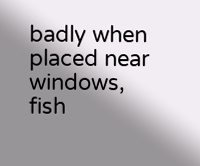badly when placed near windows, fish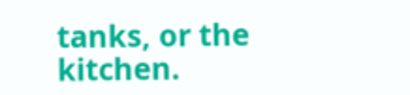tanks, or the kitchen.